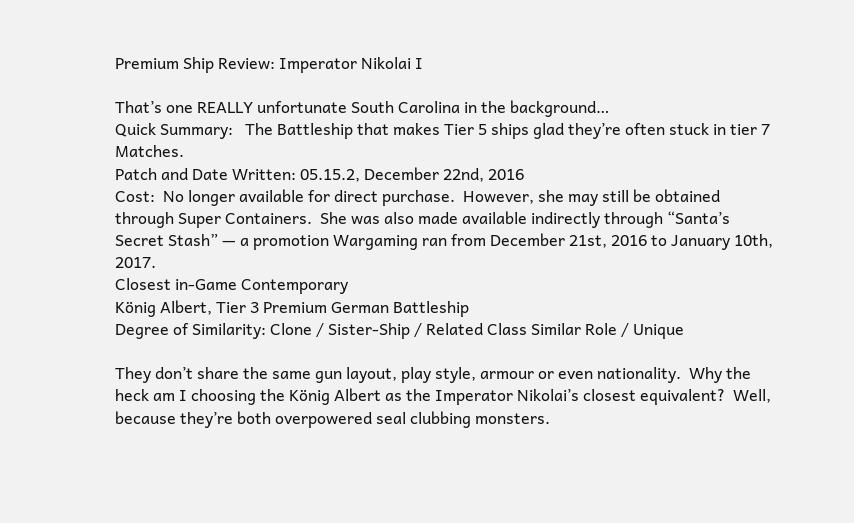Premium Ship Review: Imperator Nikolai I

That’s one REALLY unfortunate South Carolina in the background…
Quick Summary:   The Battleship that makes Tier 5 ships glad they’re often stuck in tier 7 Matches.
Patch and Date Written: 05.15.2, December 22nd, 2016
Cost:  No longer available for direct purchase.  However, she may still be obtained through Super Containers.  She was also made available indirectly through “Santa’s Secret Stash” — a promotion Wargaming ran from December 21st, 2016 to January 10th, 2017.
Closest in-Game Contemporary
König Albert, Tier 3 Premium German Battleship
Degree of Similarity: Clone / Sister-Ship / Related Class Similar Role / Unique

They don’t share the same gun layout, play style, armour or even nationality.  Why the heck am I choosing the König Albert as the Imperator Nikolai’s closest equivalent?  Well, because they’re both overpowered seal clubbing monsters.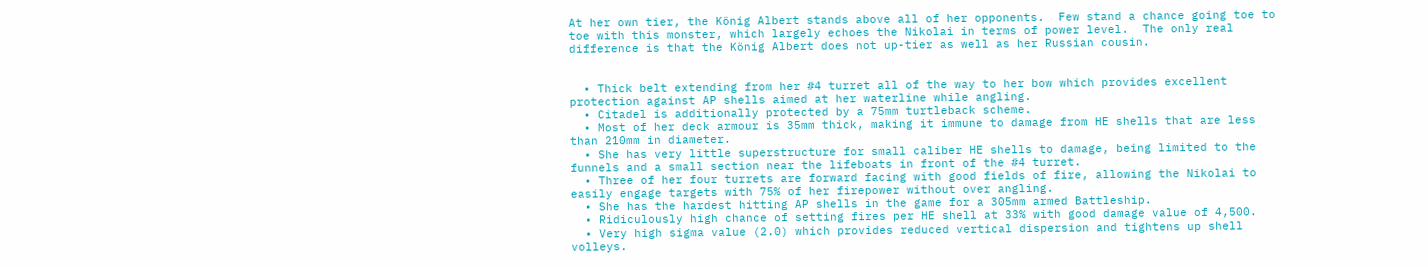At her own tier, the König Albert stands above all of her opponents.  Few stand a chance going toe to toe with this monster, which largely echoes the Nikolai in terms of power level.  The only real difference is that the König Albert does not up-tier as well as her Russian cousin.


  • Thick belt extending from her #4 turret all of the way to her bow which provides excellent protection against AP shells aimed at her waterline while angling.
  • Citadel is additionally protected by a 75mm turtleback scheme.
  • Most of her deck armour is 35mm thick, making it immune to damage from HE shells that are less than 210mm in diameter.
  • She has very little superstructure for small caliber HE shells to damage, being limited to the funnels and a small section near the lifeboats in front of the #4 turret.
  • Three of her four turrets are forward facing with good fields of fire, allowing the Nikolai to easily engage targets with 75% of her firepower without over angling.
  • She has the hardest hitting AP shells in the game for a 305mm armed Battleship.
  • Ridiculously high chance of setting fires per HE shell at 33% with good damage value of 4,500.
  • Very high sigma value (2.0) which provides reduced vertical dispersion and tightens up shell volleys.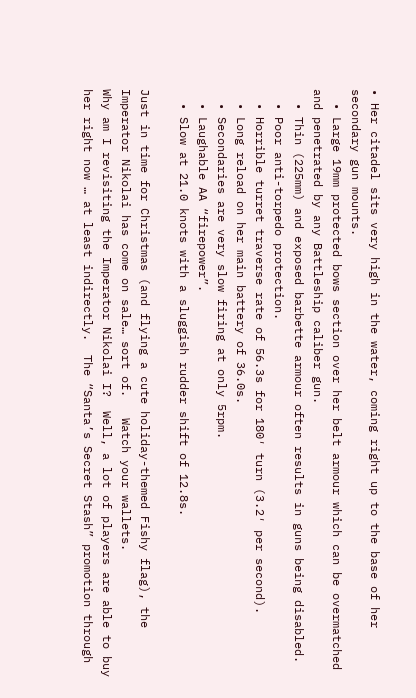• Her citadel sits very high in the water, coming right up to the base of her secondary gun mounts.
  • Large 19mm protected bows section over her belt armour which can be overmatched and penetrated by any Battleship caliber gun.
  • Thin (225mm) and exposed barbette armour often results in guns being disabled.
  • Poor anti-torpedo protection.
  • Horrible turret traverse rate of 56.3s for 180′ turn (3.2′ per second).
  • Long reload on her main battery of 36.0s.
  • Secondaries are very slow firing at only 5rpm.
  • Laughable AA “firepower”.
  • Slow at 21.0 knots with a sluggish rudder shift of 12.8s.

Just in time for Christmas (and flying a cute holiday-themed Fishy flag), the Imperator Nikolai has come on sale… sort of.   Watch your wallets.
Why am I revisiting the Imperator Nikolai I?  Well, a lot of players are able to buy her right now … at least indirectly.  The “Santa’s Secret Stash” promotion through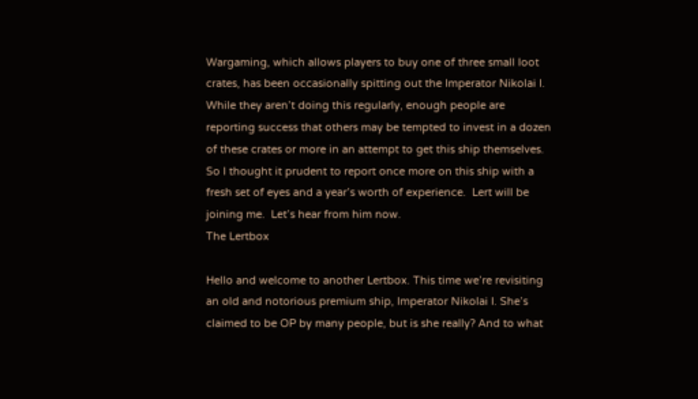Wargaming, which allows players to buy one of three small loot crates, has been occasionally spitting out the Imperator Nikolai I.  While they aren’t doing this regularly, enough people are reporting success that others may be tempted to invest in a dozen of these crates or more in an attempt to get this ship themselves.  So I thought it prudent to report once more on this ship with a fresh set of eyes and a year’s worth of experience.  Lert will be joining me.  Let’s hear from him now.
The Lertbox

Hello and welcome to another Lertbox. This time we’re revisiting an old and notorious premium ship, Imperator Nikolai I. She’s claimed to be OP by many people, but is she really? And to what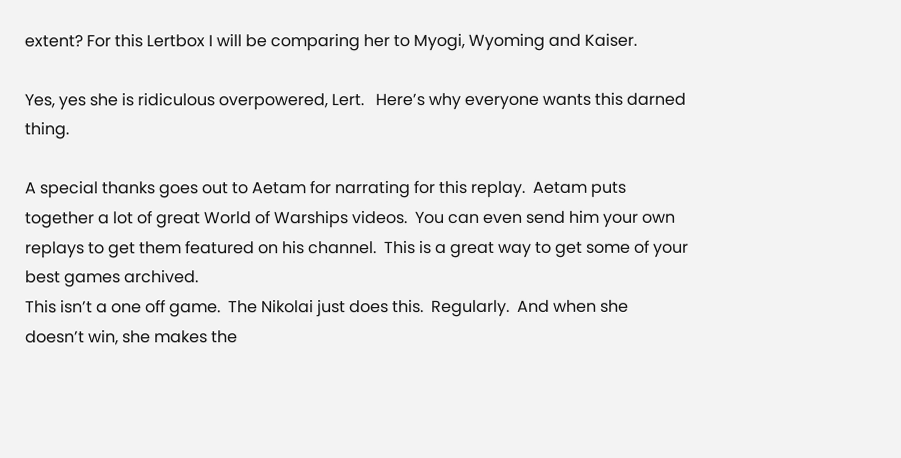extent? For this Lertbox I will be comparing her to Myogi, Wyoming and Kaiser.

Yes, yes she is ridiculous overpowered, Lert.   Here’s why everyone wants this darned thing.

A special thanks goes out to Aetam for narrating for this replay.  Aetam puts together a lot of great World of Warships videos.  You can even send him your own replays to get them featured on his channel.  This is a great way to get some of your best games archived.
This isn’t a one off game.  The Nikolai just does this.  Regularly.  And when she doesn’t win, she makes the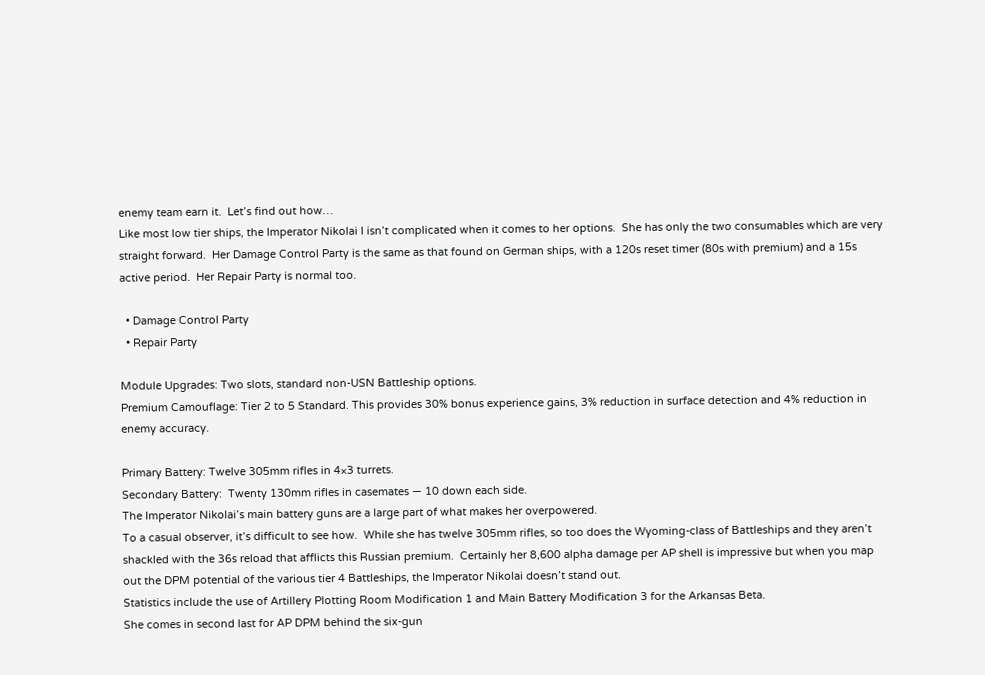enemy team earn it.  Let’s find out how…
Like most low tier ships, the Imperator Nikolai I isn’t complicated when it comes to her options.  She has only the two consumables which are very straight forward.  Her Damage Control Party is the same as that found on German ships, with a 120s reset timer (80s with premium) and a 15s active period.  Her Repair Party is normal too.

  • Damage Control Party
  • Repair Party

Module Upgrades: Two slots, standard non-USN Battleship options.
Premium Camouflage: Tier 2 to 5 Standard. This provides 30% bonus experience gains, 3% reduction in surface detection and 4% reduction in enemy accuracy.

Primary Battery: Twelve 305mm rifles in 4×3 turrets.
Secondary Battery:  Twenty 130mm rifles in casemates — 10 down each side.
The Imperator Nikolai’s main battery guns are a large part of what makes her overpowered.
To a casual observer, it’s difficult to see how.  While she has twelve 305mm rifles, so too does the Wyoming-class of Battleships and they aren’t shackled with the 36s reload that afflicts this Russian premium.  Certainly her 8,600 alpha damage per AP shell is impressive but when you map out the DPM potential of the various tier 4 Battleships, the Imperator Nikolai doesn’t stand out.
Statistics include the use of Artillery Plotting Room Modification 1 and Main Battery Modification 3 for the Arkansas Beta.
She comes in second last for AP DPM behind the six-gun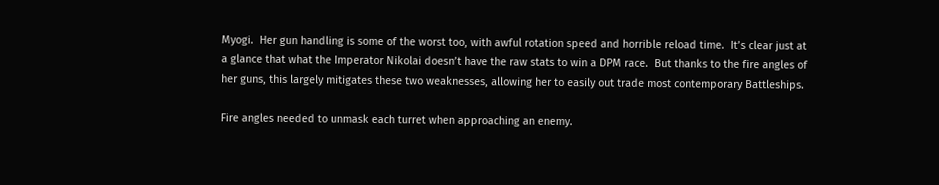Myogi.  Her gun handling is some of the worst too, with awful rotation speed and horrible reload time.  It’s clear just at a glance that what the Imperator Nikolai doesn’t have the raw stats to win a DPM race.  But thanks to the fire angles of her guns, this largely mitigates these two weaknesses, allowing her to easily out trade most contemporary Battleships.

Fire angles needed to unmask each turret when approaching an enemy.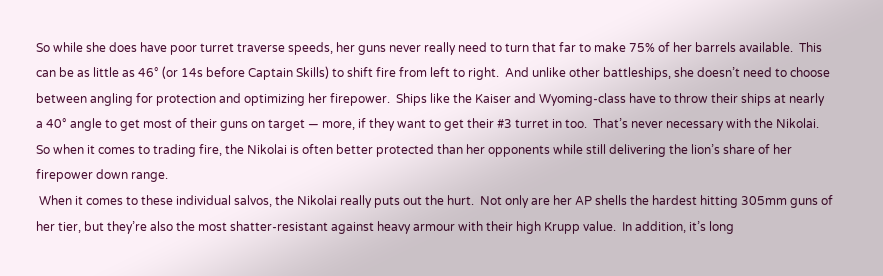So while she does have poor turret traverse speeds, her guns never really need to turn that far to make 75% of her barrels available.  This can be as little as 46° (or 14s before Captain Skills) to shift fire from left to right.  And unlike other battleships, she doesn’t need to choose between angling for protection and optimizing her firepower.  Ships like the Kaiser and Wyoming-class have to throw their ships at nearly a 40° angle to get most of their guns on target — more, if they want to get their #3 turret in too.  That’s never necessary with the Nikolai.  So when it comes to trading fire, the Nikolai is often better protected than her opponents while still delivering the lion’s share of her firepower down range.
 When it comes to these individual salvos, the Nikolai really puts out the hurt.  Not only are her AP shells the hardest hitting 305mm guns of her tier, but they’re also the most shatter-resistant against heavy armour with their high Krupp value.  In addition, it’s long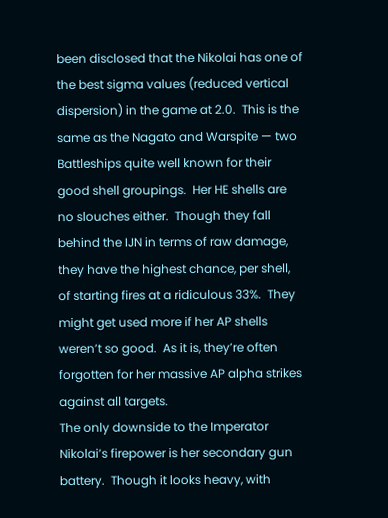been disclosed that the Nikolai has one of the best sigma values (reduced vertical dispersion) in the game at 2.0.  This is the same as the Nagato and Warspite — two Battleships quite well known for their good shell groupings.  Her HE shells are no slouches either.  Though they fall behind the IJN in terms of raw damage, they have the highest chance, per shell, of starting fires at a ridiculous 33%.  They might get used more if her AP shells weren’t so good.  As it is, they’re often forgotten for her massive AP alpha strikes against all targets.
The only downside to the Imperator Nikolai’s firepower is her secondary gun battery.  Though it looks heavy, with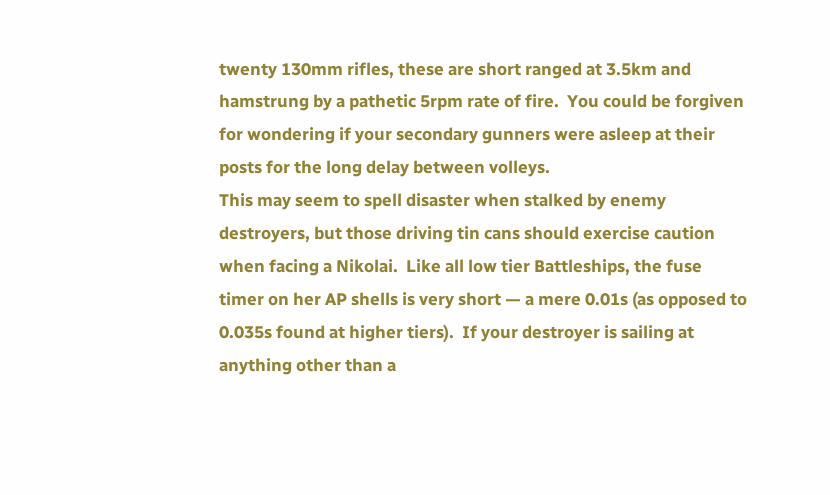twenty 130mm rifles, these are short ranged at 3.5km and hamstrung by a pathetic 5rpm rate of fire.  You could be forgiven for wondering if your secondary gunners were asleep at their posts for the long delay between volleys.
This may seem to spell disaster when stalked by enemy destroyers, but those driving tin cans should exercise caution when facing a Nikolai.  Like all low tier Battleships, the fuse timer on her AP shells is very short — a mere 0.01s (as opposed to 0.035s found at higher tiers).  If your destroyer is sailing at anything other than a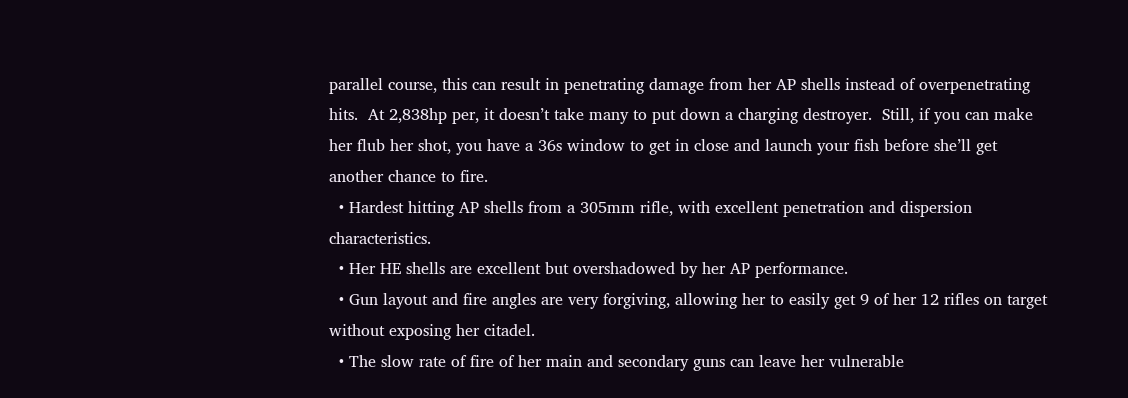parallel course, this can result in penetrating damage from her AP shells instead of overpenetrating hits.  At 2,838hp per, it doesn’t take many to put down a charging destroyer.  Still, if you can make her flub her shot, you have a 36s window to get in close and launch your fish before she’ll get another chance to fire.
  • Hardest hitting AP shells from a 305mm rifle, with excellent penetration and dispersion characteristics.
  • Her HE shells are excellent but overshadowed by her AP performance.
  • Gun layout and fire angles are very forgiving, allowing her to easily get 9 of her 12 rifles on target without exposing her citadel.
  • The slow rate of fire of her main and secondary guns can leave her vulnerable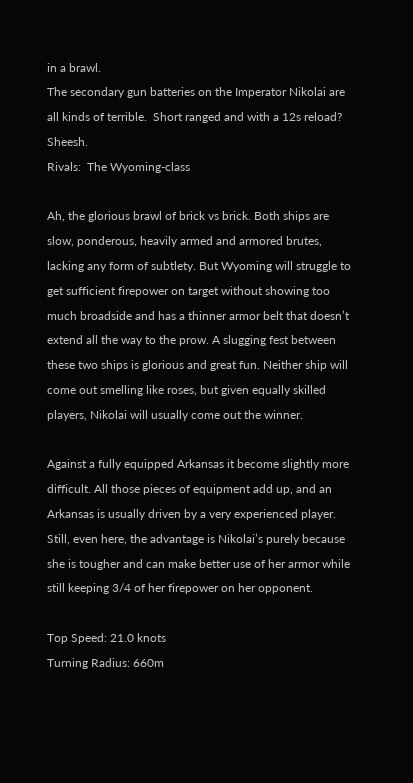in a brawl.
The secondary gun batteries on the Imperator Nikolai are all kinds of terrible.  Short ranged and with a 12s reload?  Sheesh.
Rivals:  The Wyoming-class

Ah, the glorious brawl of brick vs brick. Both ships are slow, ponderous, heavily armed and armored brutes, lacking any form of subtlety. But Wyoming will struggle to get sufficient firepower on target without showing too much broadside and has a thinner armor belt that doesn’t extend all the way to the prow. A slugging fest between these two ships is glorious and great fun. Neither ship will come out smelling like roses, but given equally skilled players, Nikolai will usually come out the winner.

Against a fully equipped Arkansas it become slightly more difficult. All those pieces of equipment add up, and an Arkansas is usually driven by a very experienced player. Still, even here, the advantage is Nikolai’s purely because she is tougher and can make better use of her armor while still keeping 3/4 of her firepower on her opponent.

Top Speed: 21.0 knots
Turning Radius: 660m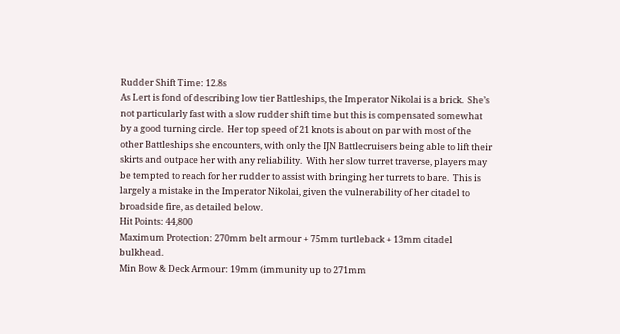Rudder Shift Time: 12.8s
As Lert is fond of describing low tier Battleships, the Imperator Nikolai is a brick.  She’s not particularly fast with a slow rudder shift time but this is compensated somewhat by a good turning circle.  Her top speed of 21 knots is about on par with most of the other Battleships she encounters, with only the IJN Battlecruisers being able to lift their skirts and outpace her with any reliability.  With her slow turret traverse, players may be tempted to reach for her rudder to assist with bringing her turrets to bare.  This is largely a mistake in the Imperator Nikolai, given the vulnerability of her citadel to broadside fire, as detailed below.
Hit Points: 44,800
Maximum Protection: 270mm belt armour + 75mm turtleback + 13mm citadel bulkhead.
Min Bow & Deck Armour: 19mm (immunity up to 271mm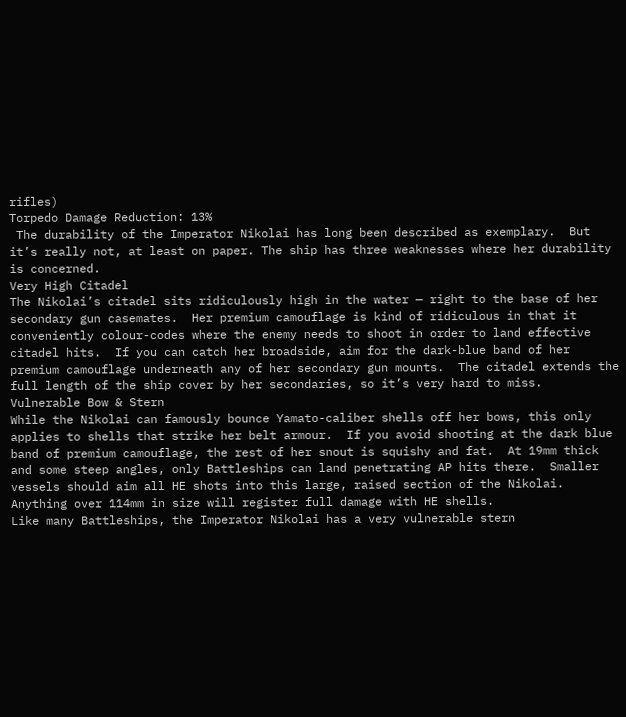rifles)
Torpedo Damage Reduction: 13%
 The durability of the Imperator Nikolai has long been described as exemplary.  But it’s really not, at least on paper. The ship has three weaknesses where her durability is concerned.
Very High Citadel
The Nikolai’s citadel sits ridiculously high in the water — right to the base of her secondary gun casemates.  Her premium camouflage is kind of ridiculous in that it conveniently colour-codes where the enemy needs to shoot in order to land effective citadel hits.  If you can catch her broadside, aim for the dark-blue band of her premium camouflage underneath any of her secondary gun mounts.  The citadel extends the full length of the ship cover by her secondaries, so it’s very hard to miss.
Vulnerable Bow & Stern
While the Nikolai can famously bounce Yamato-caliber shells off her bows, this only applies to shells that strike her belt armour.  If you avoid shooting at the dark blue band of premium camouflage, the rest of her snout is squishy and fat.  At 19mm thick and some steep angles, only Battleships can land penetrating AP hits there.  Smaller vessels should aim all HE shots into this large, raised section of the Nikolai.  Anything over 114mm in size will register full damage with HE shells.
Like many Battleships, the Imperator Nikolai has a very vulnerable stern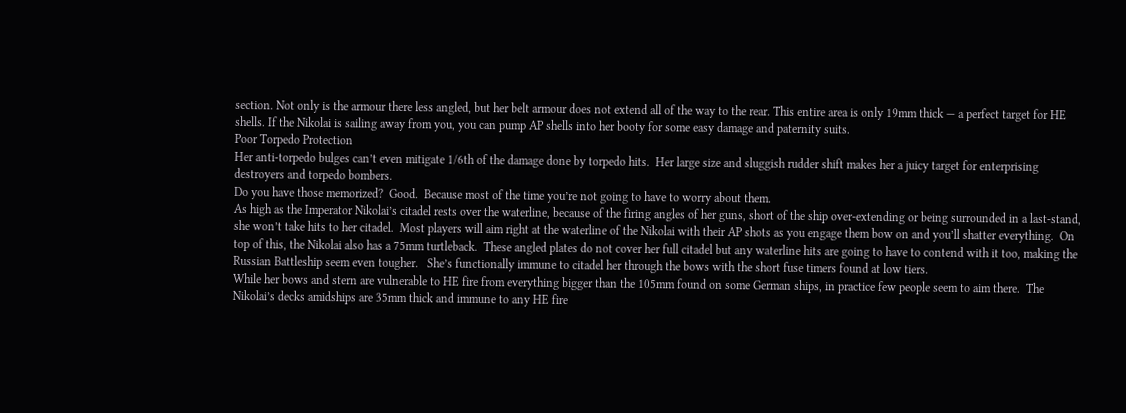section. Not only is the armour there less angled, but her belt armour does not extend all of the way to the rear. This entire area is only 19mm thick — a perfect target for HE shells. If the Nikolai is sailing away from you, you can pump AP shells into her booty for some easy damage and paternity suits.
Poor Torpedo Protection
Her anti-torpedo bulges can’t even mitigate 1/6th of the damage done by torpedo hits.  Her large size and sluggish rudder shift makes her a juicy target for enterprising destroyers and torpedo bombers.
Do you have those memorized?  Good.  Because most of the time you’re not going to have to worry about them.
As high as the Imperator Nikolai’s citadel rests over the waterline, because of the firing angles of her guns, short of the ship over-extending or being surrounded in a last-stand, she won’t take hits to her citadel.  Most players will aim right at the waterline of the Nikolai with their AP shots as you engage them bow on and you’ll shatter everything.  On top of this, the Nikolai also has a 75mm turtleback.  These angled plates do not cover her full citadel but any waterline hits are going to have to contend with it too, making the Russian Battleship seem even tougher.   She’s functionally immune to citadel her through the bows with the short fuse timers found at low tiers.
While her bows and stern are vulnerable to HE fire from everything bigger than the 105mm found on some German ships, in practice few people seem to aim there.  The Nikolai’s decks amidships are 35mm thick and immune to any HE fire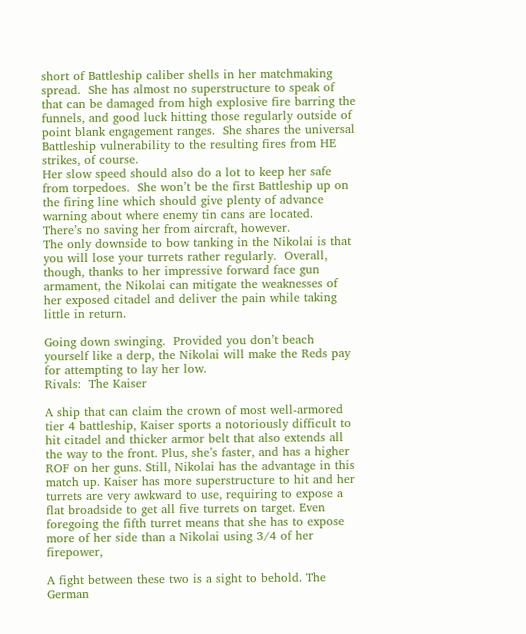short of Battleship caliber shells in her matchmaking spread.  She has almost no superstructure to speak of that can be damaged from high explosive fire barring the funnels, and good luck hitting those regularly outside of point blank engagement ranges.  She shares the universal Battleship vulnerability to the resulting fires from HE strikes, of course.
Her slow speed should also do a lot to keep her safe from torpedoes.  She won’t be the first Battleship up on the firing line which should give plenty of advance warning about where enemy tin cans are located.  There’s no saving her from aircraft, however.
The only downside to bow tanking in the Nikolai is that you will lose your turrets rather regularly.  Overall, though, thanks to her impressive forward face gun armament, the Nikolai can mitigate the weaknesses of her exposed citadel and deliver the pain while taking little in return.

Going down swinging.  Provided you don’t beach yourself like a derp, the Nikolai will make the Reds pay for attempting to lay her low.
Rivals:  The Kaiser

A ship that can claim the crown of most well-armored tier 4 battleship, Kaiser sports a notoriously difficult to hit citadel and thicker armor belt that also extends all the way to the front. Plus, she’s faster, and has a higher ROF on her guns. Still, Nikolai has the advantage in this match up. Kaiser has more superstructure to hit and her turrets are very awkward to use, requiring to expose a flat broadside to get all five turrets on target. Even foregoing the fifth turret means that she has to expose more of her side than a Nikolai using 3/4 of her firepower,

A fight between these two is a sight to behold. The German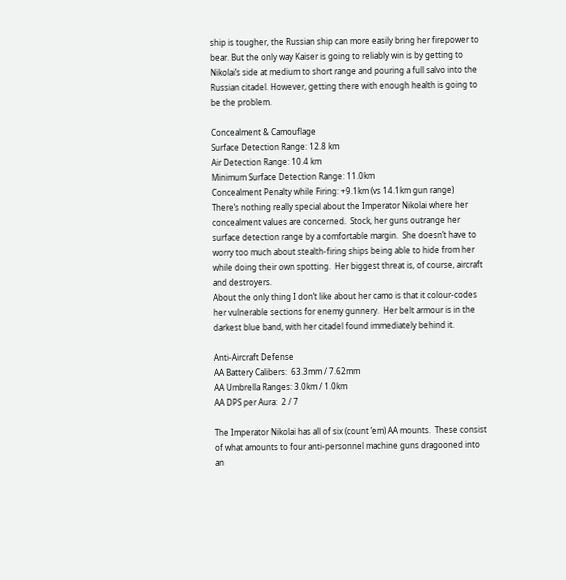ship is tougher, the Russian ship can more easily bring her firepower to bear. But the only way Kaiser is going to reliably win is by getting to Nikolai’s side at medium to short range and pouring a full salvo into the Russian citadel. However, getting there with enough health is going to be the problem.

Concealment & Camouflage
Surface Detection Range: 12.8 km
Air Detection Range: 10.4 km
Minimum Surface Detection Range: 11.0km
Concealment Penalty while Firing: +9.1km (vs 14.1km gun range)
There’s nothing really special about the Imperator Nikolai where her concealment values are concerned.  Stock, her guns outrange her surface detection range by a comfortable margin.  She doesn’t have to worry too much about stealth-firing ships being able to hide from her while doing their own spotting.  Her biggest threat is, of course, aircraft and destroyers.
About the only thing I don’t like about her camo is that it colour-codes her vulnerable sections for enemy gunnery.  Her belt armour is in the darkest blue band, with her citadel found immediately behind it.

Anti-Aircraft Defense
AA Battery Calibers:  63.3mm / 7.62mm
AA Umbrella Ranges: 3.0km / 1.0km
AA DPS per Aura:  2 / 7

The Imperator Nikolai has all of six (count ’em) AA mounts.  These consist of what amounts to four anti-personnel machine guns dragooned into an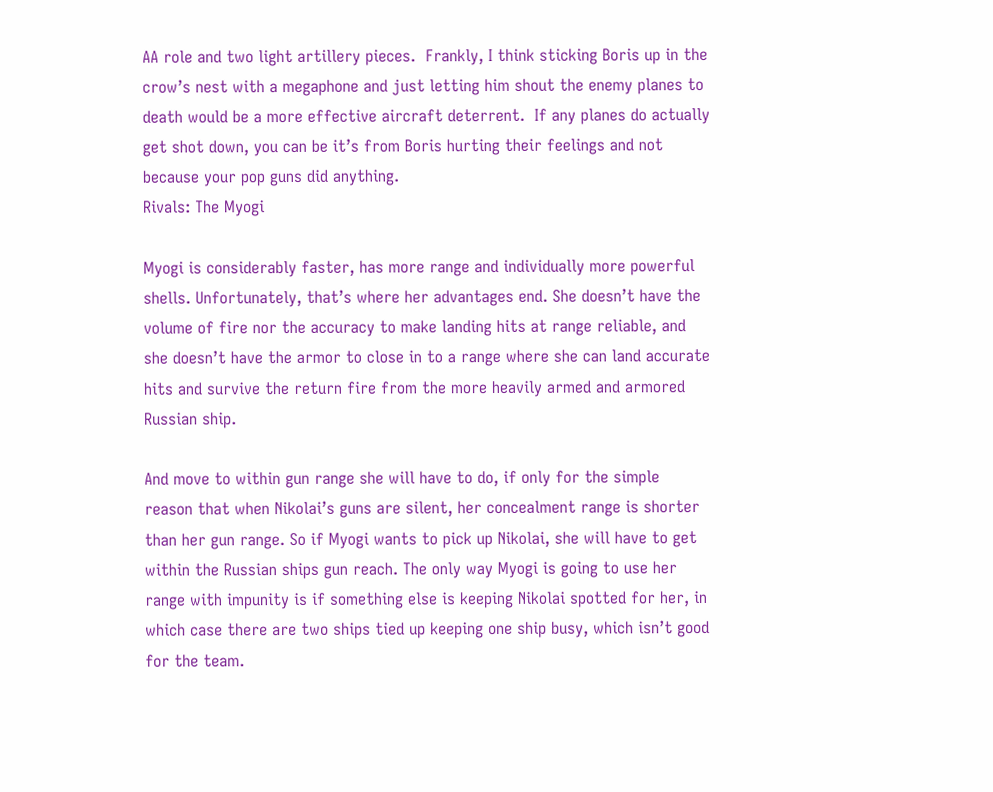AA role and two light artillery pieces.  Frankly, I think sticking Boris up in the crow’s nest with a megaphone and just letting him shout the enemy planes to death would be a more effective aircraft deterrent.  If any planes do actually get shot down, you can be it’s from Boris hurting their feelings and not because your pop guns did anything.
Rivals: The Myogi

Myogi is considerably faster, has more range and individually more powerful shells. Unfortunately, that’s where her advantages end. She doesn’t have the volume of fire nor the accuracy to make landing hits at range reliable, and she doesn’t have the armor to close in to a range where she can land accurate hits and survive the return fire from the more heavily armed and armored Russian ship.

And move to within gun range she will have to do, if only for the simple reason that when Nikolai’s guns are silent, her concealment range is shorter than her gun range. So if Myogi wants to pick up Nikolai, she will have to get within the Russian ships gun reach. The only way Myogi is going to use her range with impunity is if something else is keeping Nikolai spotted for her, in which case there are two ships tied up keeping one ship busy, which isn’t good for the team.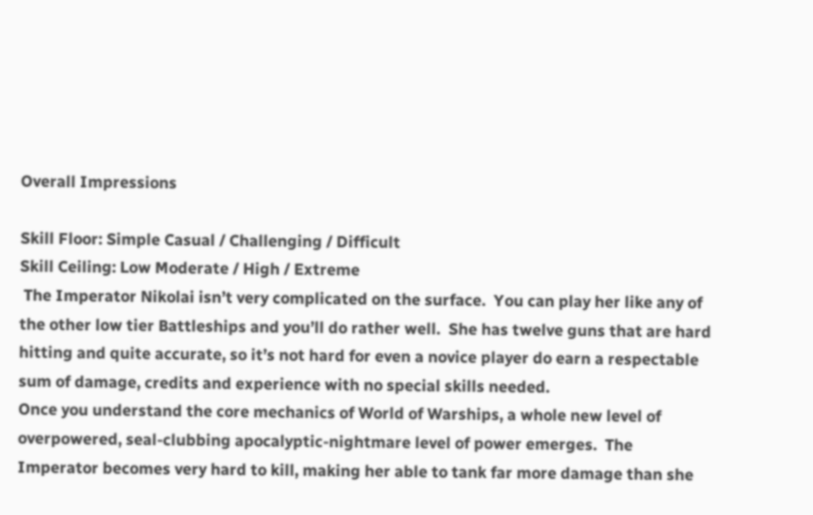Overall Impressions

Skill Floor: Simple Casual / Challenging / Difficult
Skill Ceiling: Low Moderate / High / Extreme
 The Imperator Nikolai isn’t very complicated on the surface.  You can play her like any of the other low tier Battleships and you’ll do rather well.  She has twelve guns that are hard hitting and quite accurate, so it’s not hard for even a novice player do earn a respectable sum of damage, credits and experience with no special skills needed.
Once you understand the core mechanics of World of Warships, a whole new level of overpowered, seal-clubbing apocalyptic-nightmare level of power emerges.  The Imperator becomes very hard to kill, making her able to tank far more damage than she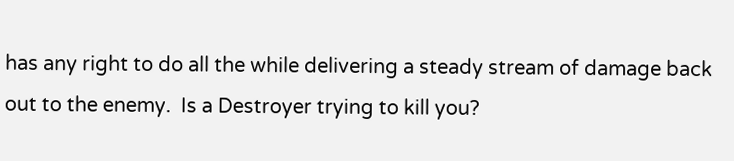has any right to do all the while delivering a steady stream of damage back out to the enemy.  Is a Destroyer trying to kill you?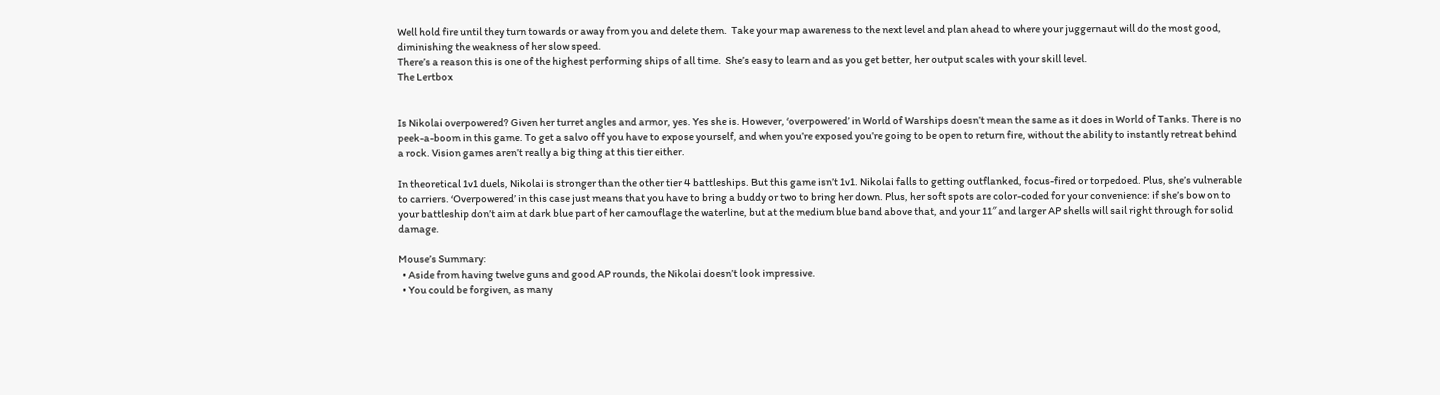Well hold fire until they turn towards or away from you and delete them.  Take your map awareness to the next level and plan ahead to where your juggernaut will do the most good, diminishing the weakness of her slow speed.
There’s a reason this is one of the highest performing ships of all time.  She’s easy to learn and as you get better, her output scales with your skill level.
The Lertbox


Is Nikolai overpowered? Given her turret angles and armor, yes. Yes she is. However, ‘overpowered’ in World of Warships doesn’t mean the same as it does in World of Tanks. There is no peek-a-boom in this game. To get a salvo off you have to expose yourself, and when you’re exposed you’re going to be open to return fire, without the ability to instantly retreat behind a rock. Vision games aren’t really a big thing at this tier either.

In theoretical 1v1 duels, Nikolai is stronger than the other tier 4 battleships. But this game isn’t 1v1. Nikolai falls to getting outflanked, focus-fired or torpedoed. Plus, she’s vulnerable to carriers. ‘Overpowered’ in this case just means that you have to bring a buddy or two to bring her down. Plus, her soft spots are color-coded for your convenience: if she’s bow on to your battleship don’t aim at dark blue part of her camouflage the waterline, but at the medium blue band above that, and your 11″ and larger AP shells will sail right through for solid damage.

Mouse’s Summary:
  • Aside from having twelve guns and good AP rounds, the Nikolai doesn’t look impressive.
  • You could be forgiven, as many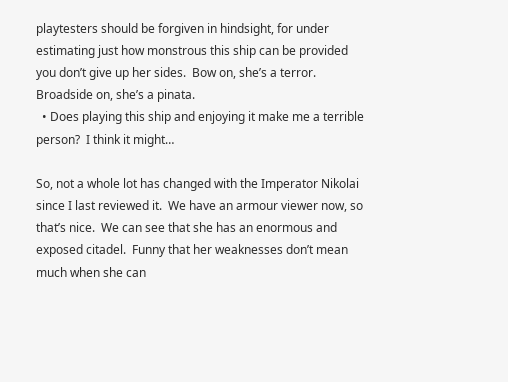playtesters should be forgiven in hindsight, for under estimating just how monstrous this ship can be provided you don’t give up her sides.  Bow on, she’s a terror.  Broadside on, she’s a pinata.
  • Does playing this ship and enjoying it make me a terrible person?  I think it might…

So, not a whole lot has changed with the Imperator Nikolai since I last reviewed it.  We have an armour viewer now, so that’s nice.  We can see that she has an enormous and exposed citadel.  Funny that her weaknesses don’t mean much when she can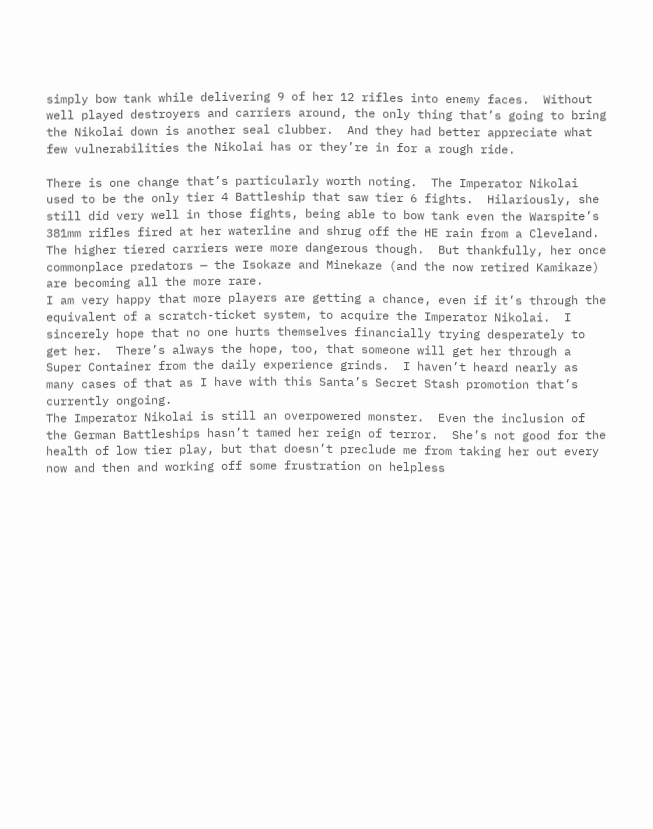simply bow tank while delivering 9 of her 12 rifles into enemy faces.  Without well played destroyers and carriers around, the only thing that’s going to bring the Nikolai down is another seal clubber.  And they had better appreciate what few vulnerabilities the Nikolai has or they’re in for a rough ride.

There is one change that’s particularly worth noting.  The Imperator Nikolai used to be the only tier 4 Battleship that saw tier 6 fights.  Hilariously, she still did very well in those fights, being able to bow tank even the Warspite’s 381mm rifles fired at her waterline and shrug off the HE rain from a Cleveland.  The higher tiered carriers were more dangerous though.  But thankfully, her once commonplace predators — the Isokaze and Minekaze (and the now retired Kamikaze) are becoming all the more rare.
I am very happy that more players are getting a chance, even if it’s through the equivalent of a scratch-ticket system, to acquire the Imperator Nikolai.  I sincerely hope that no one hurts themselves financially trying desperately to get her.  There’s always the hope, too, that someone will get her through a Super Container from the daily experience grinds.  I haven’t heard nearly as many cases of that as I have with this Santa’s Secret Stash promotion that’s currently ongoing.
The Imperator Nikolai is still an overpowered monster.  Even the inclusion of the German Battleships hasn’t tamed her reign of terror.  She’s not good for the health of low tier play, but that doesn’t preclude me from taking her out every now and then and working off some frustration on helpless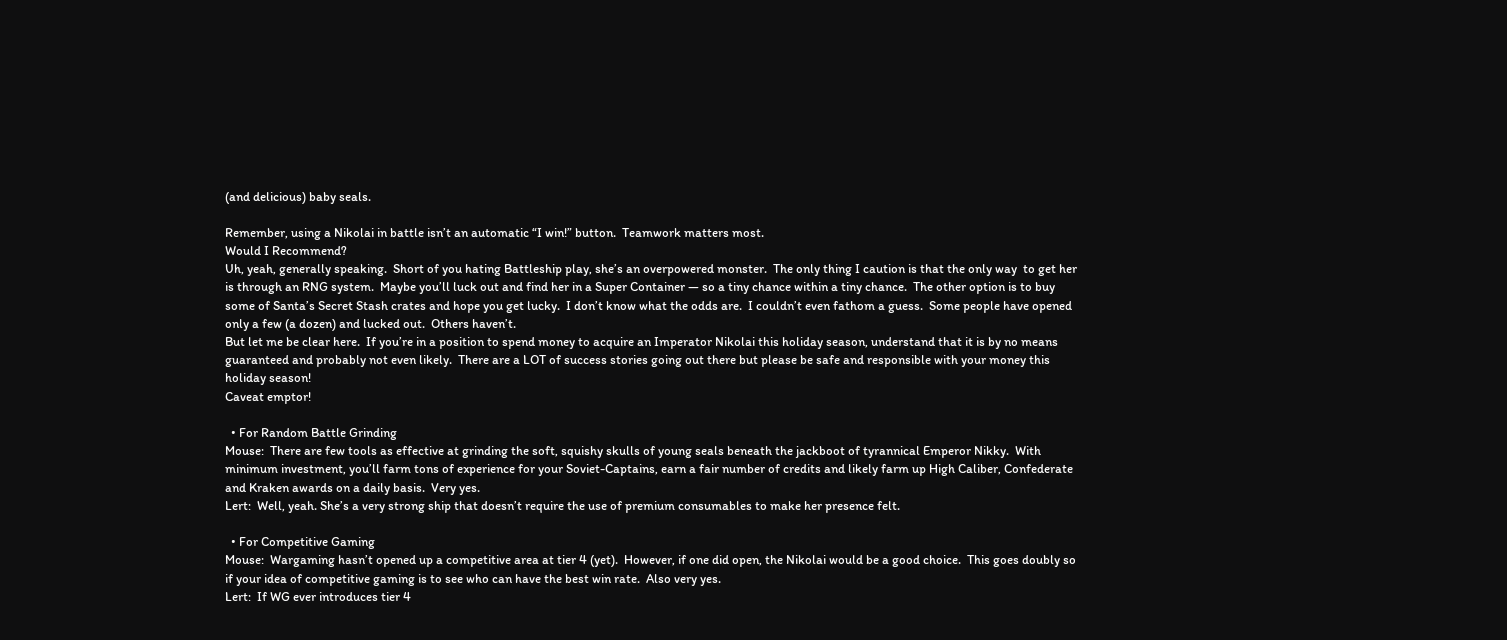(and delicious) baby seals.

Remember, using a Nikolai in battle isn’t an automatic “I win!” button.  Teamwork matters most.
Would I Recommend?
Uh, yeah, generally speaking.  Short of you hating Battleship play, she’s an overpowered monster.  The only thing I caution is that the only way  to get her is through an RNG system.  Maybe you’ll luck out and find her in a Super Container — so a tiny chance within a tiny chance.  The other option is to buy some of Santa’s Secret Stash crates and hope you get lucky.  I don’t know what the odds are.  I couldn’t even fathom a guess.  Some people have opened only a few (a dozen) and lucked out.  Others haven’t.
But let me be clear here.  If you’re in a position to spend money to acquire an Imperator Nikolai this holiday season, understand that it is by no means guaranteed and probably not even likely.  There are a LOT of success stories going out there but please be safe and responsible with your money this holiday season!
Caveat emptor!

  • For Random Battle Grinding
Mouse:  There are few tools as effective at grinding the soft, squishy skulls of young seals beneath the jackboot of tyrannical Emperor Nikky.  With minimum investment, you’ll farm tons of experience for your Soviet-Captains, earn a fair number of credits and likely farm up High Caliber, Confederate and Kraken awards on a daily basis.  Very yes.
Lert:  Well, yeah. She’s a very strong ship that doesn’t require the use of premium consumables to make her presence felt.

  • For Competitive Gaming
Mouse:  Wargaming hasn’t opened up a competitive area at tier 4 (yet).  However, if one did open, the Nikolai would be a good choice.  This goes doubly so if your idea of competitive gaming is to see who can have the best win rate.  Also very yes.
Lert:  If WG ever introduces tier 4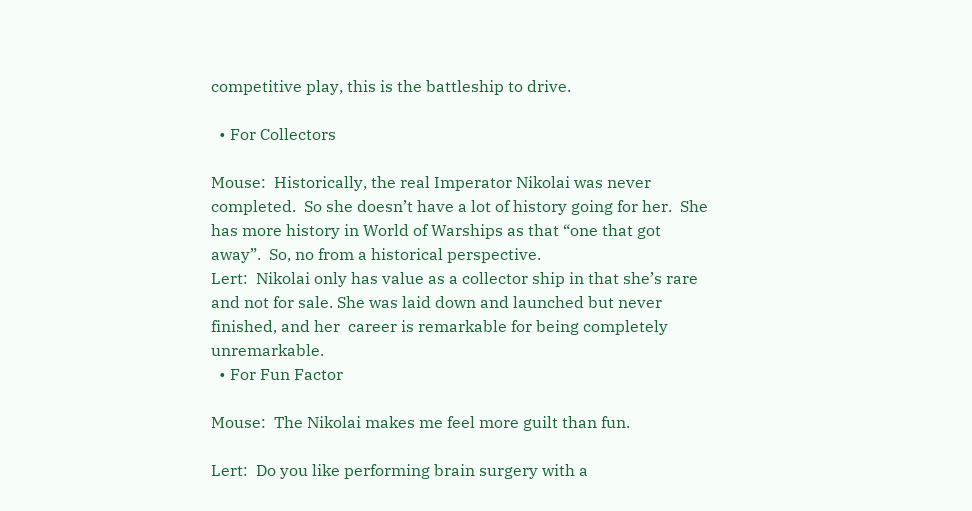competitive play, this is the battleship to drive.

  • For Collectors

Mouse:  Historically, the real Imperator Nikolai was never completed.  So she doesn’t have a lot of history going for her.  She has more history in World of Warships as that “one that got away”.  So, no from a historical perspective.
Lert:  Nikolai only has value as a collector ship in that she’s rare and not for sale. She was laid down and launched but never finished, and her  career is remarkable for being completely unremarkable.
  • For Fun Factor

Mouse:  The Nikolai makes me feel more guilt than fun.

Lert:  Do you like performing brain surgery with a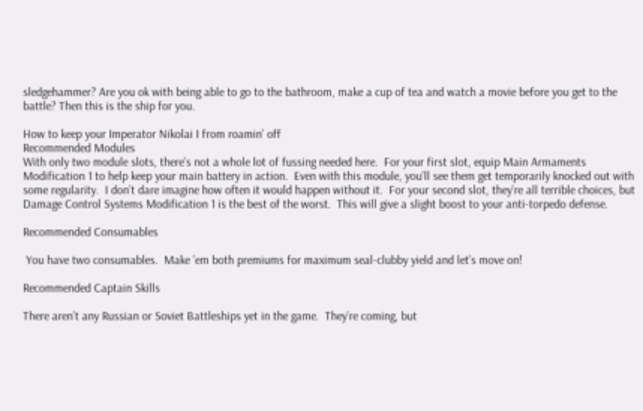sledgehammer? Are you ok with being able to go to the bathroom, make a cup of tea and watch a movie before you get to the battle? Then this is the ship for you.

How to keep your Imperator Nikolai I from roamin’ off
Recommended Modules
With only two module slots, there’s not a whole lot of fussing needed here.  For your first slot, equip Main Armaments Modification 1 to help keep your main battery in action.  Even with this module, you’ll see them get temporarily knocked out with some regularity.  I don’t dare imagine how often it would happen without it.  For your second slot, they’re all terrible choices, but Damage Control Systems Modification 1 is the best of the worst.  This will give a slight boost to your anti-torpedo defense.

Recommended Consumables

 You have two consumables.  Make ’em both premiums for maximum seal-clubby yield and let’s move on!

Recommended Captain Skills

There aren’t any Russian or Soviet Battleships yet in the game.  They’re coming, but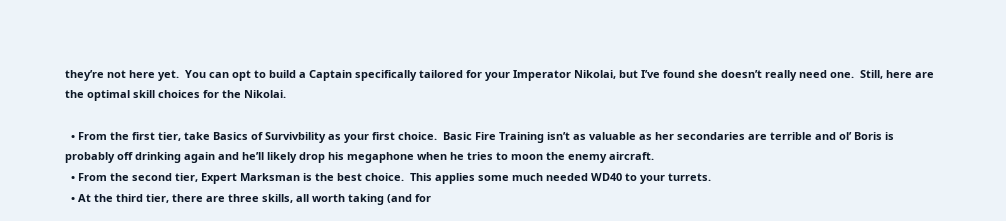they’re not here yet.  You can opt to build a Captain specifically tailored for your Imperator Nikolai, but I’ve found she doesn’t really need one.  Still, here are the optimal skill choices for the Nikolai.

  • From the first tier, take Basics of Survivbility as your first choice.  Basic Fire Training isn’t as valuable as her secondaries are terrible and ol’ Boris is probably off drinking again and he’ll likely drop his megaphone when he tries to moon the enemy aircraft.
  • From the second tier, Expert Marksman is the best choice.  This applies some much needed WD40 to your turrets.
  • At the third tier, there are three skills, all worth taking (and for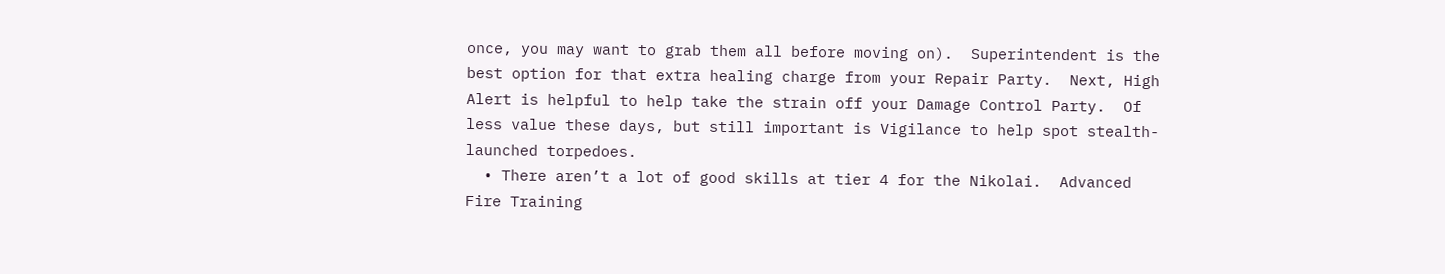once, you may want to grab them all before moving on).  Superintendent is the best option for that extra healing charge from your Repair Party.  Next, High Alert is helpful to help take the strain off your Damage Control Party.  Of less value these days, but still important is Vigilance to help spot stealth-launched torpedoes.
  • There aren’t a lot of good skills at tier 4 for the Nikolai.  Advanced Fire Training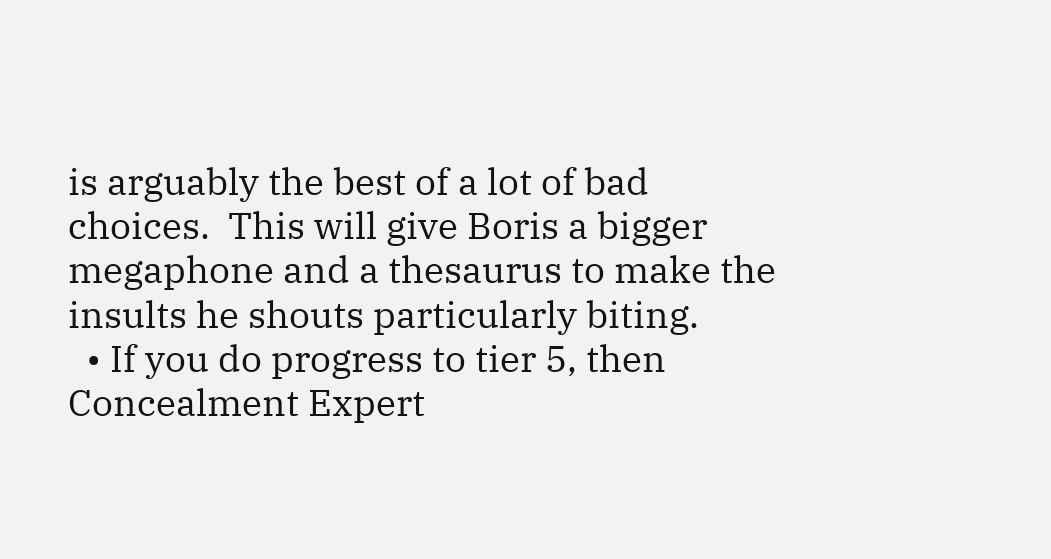is arguably the best of a lot of bad choices.  This will give Boris a bigger megaphone and a thesaurus to make the insults he shouts particularly biting.
  • If you do progress to tier 5, then Concealment Expert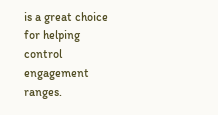is a great choice for helping control engagement ranges.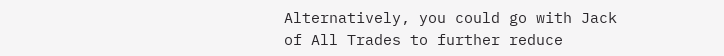Alternatively, you could go with Jack of All Trades to further reduce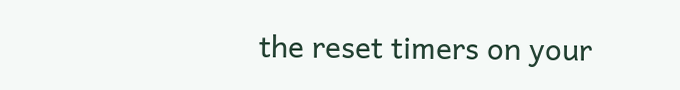the reset timers on your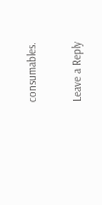consumables.

Leave a Reply